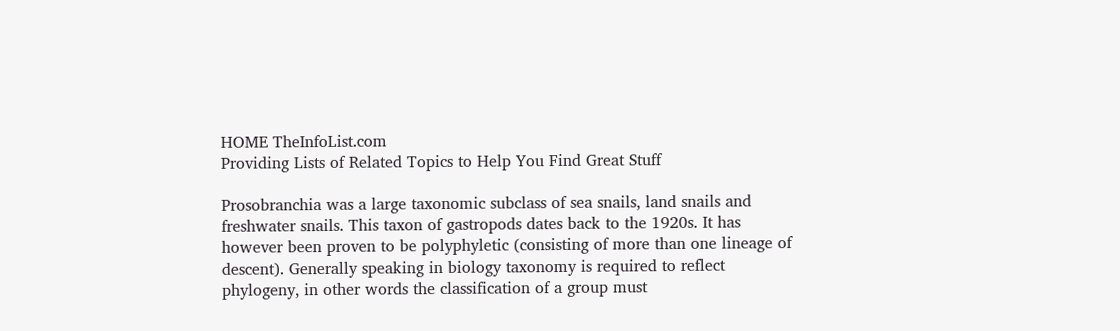HOME TheInfoList.com
Providing Lists of Related Topics to Help You Find Great Stuff

Prosobranchia was a large taxonomic subclass of sea snails, land snails and freshwater snails. This taxon of gastropods dates back to the 1920s. It has however been proven to be polyphyletic (consisting of more than one lineage of descent). Generally speaking in biology taxonomy is required to reflect phylogeny, in other words the classification of a group must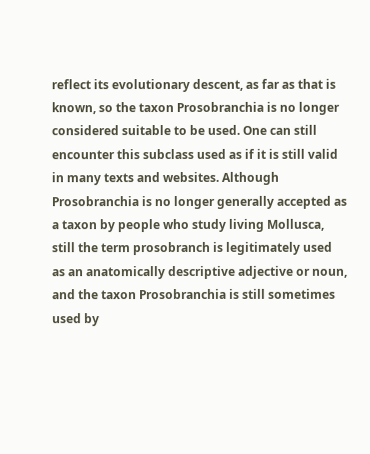reflect its evolutionary descent, as far as that is known, so the taxon Prosobranchia is no longer considered suitable to be used. One can still encounter this subclass used as if it is still valid in many texts and websites. Although Prosobranchia is no longer generally accepted as a taxon by people who study living Mollusca, still the term prosobranch is legitimately used as an anatomically descriptive adjective or noun, and the taxon Prosobranchia is still sometimes used by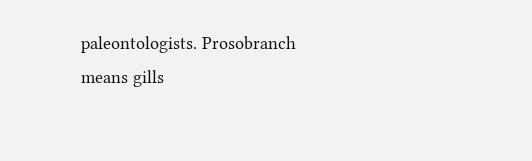paleontologists. Prosobranch means gills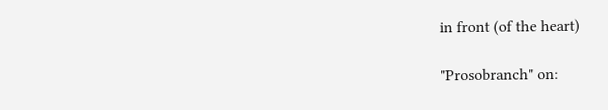in front (of the heart)

"Prosobranch" on: